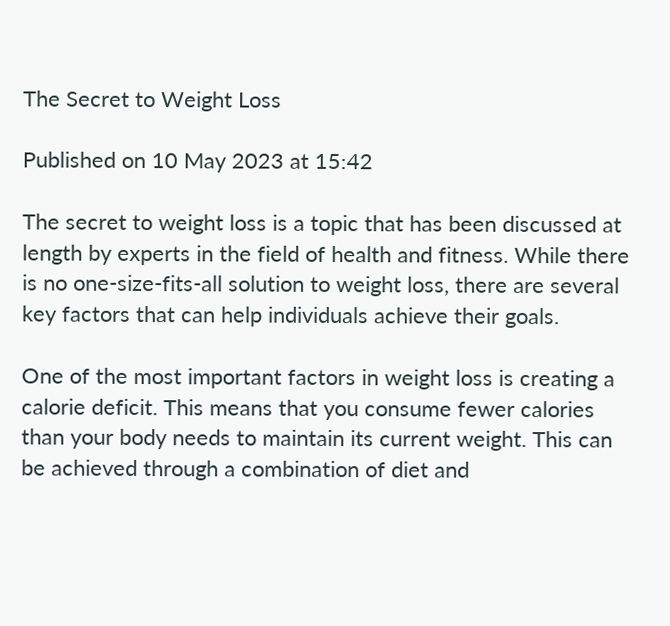The Secret to Weight Loss

Published on 10 May 2023 at 15:42

The secret to weight loss is a topic that has been discussed at length by experts in the field of health and fitness. While there is no one-size-fits-all solution to weight loss, there are several key factors that can help individuals achieve their goals.

One of the most important factors in weight loss is creating a calorie deficit. This means that you consume fewer calories than your body needs to maintain its current weight. This can be achieved through a combination of diet and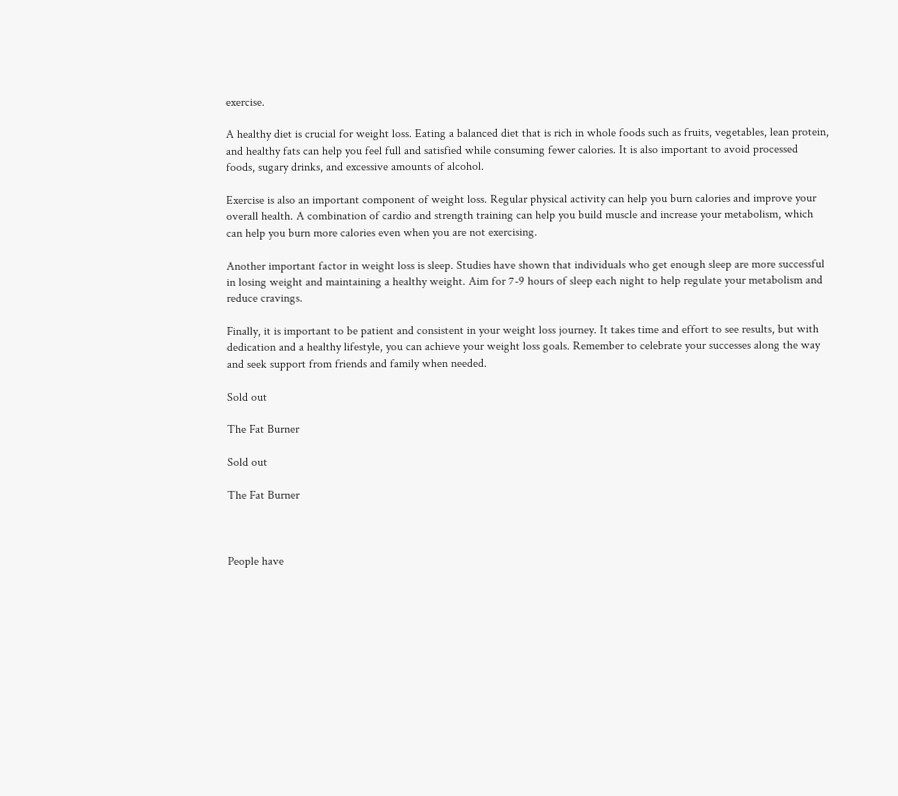exercise.

A healthy diet is crucial for weight loss. Eating a balanced diet that is rich in whole foods such as fruits, vegetables, lean protein, and healthy fats can help you feel full and satisfied while consuming fewer calories. It is also important to avoid processed foods, sugary drinks, and excessive amounts of alcohol.

Exercise is also an important component of weight loss. Regular physical activity can help you burn calories and improve your overall health. A combination of cardio and strength training can help you build muscle and increase your metabolism, which can help you burn more calories even when you are not exercising.

Another important factor in weight loss is sleep. Studies have shown that individuals who get enough sleep are more successful in losing weight and maintaining a healthy weight. Aim for 7-9 hours of sleep each night to help regulate your metabolism and reduce cravings.

Finally, it is important to be patient and consistent in your weight loss journey. It takes time and effort to see results, but with dedication and a healthy lifestyle, you can achieve your weight loss goals. Remember to celebrate your successes along the way and seek support from friends and family when needed.

Sold out

The Fat Burner

Sold out

The Fat Burner



People have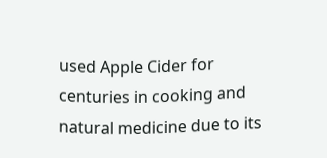used Apple Cider for centuries in cooking and natural medicine due to its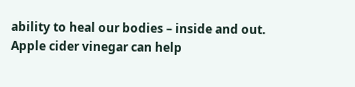ability to heal our bodies – inside and out. Apple cider vinegar can help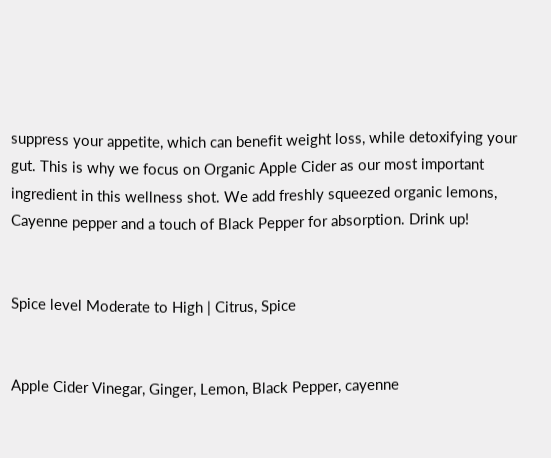suppress your appetite, which can benefit weight loss, while detoxifying your gut. This is why we focus on Organic Apple Cider as our most important ingredient in this wellness shot. We add freshly squeezed organic lemons, Cayenne pepper and a touch of Black Pepper for absorption. Drink up!


Spice level Moderate to High | Citrus, Spice


Apple Cider Vinegar, Ginger, Lemon, Black Pepper, cayenne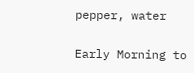pepper, water


Early Morning to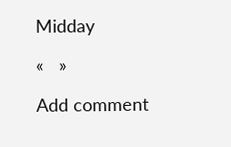Midday

«   »

Add comment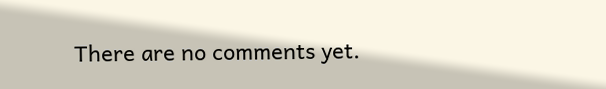There are no comments yet.